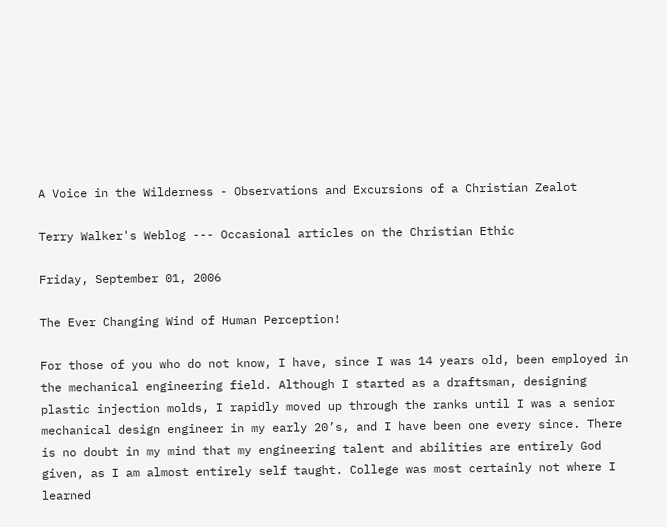A Voice in the Wilderness - Observations and Excursions of a Christian Zealot

Terry Walker's Weblog --- Occasional articles on the Christian Ethic

Friday, September 01, 2006

The Ever Changing Wind of Human Perception!

For those of you who do not know, I have, since I was 14 years old, been employed in the mechanical engineering field. Although I started as a draftsman, designing plastic injection molds, I rapidly moved up through the ranks until I was a senior mechanical design engineer in my early 20’s, and I have been one every since. There is no doubt in my mind that my engineering talent and abilities are entirely God given, as I am almost entirely self taught. College was most certainly not where I learned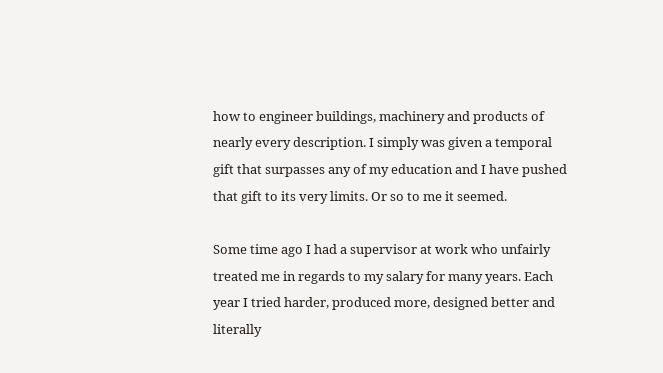how to engineer buildings, machinery and products of nearly every description. I simply was given a temporal gift that surpasses any of my education and I have pushed that gift to its very limits. Or so to me it seemed.

Some time ago I had a supervisor at work who unfairly treated me in regards to my salary for many years. Each year I tried harder, produced more, designed better and literally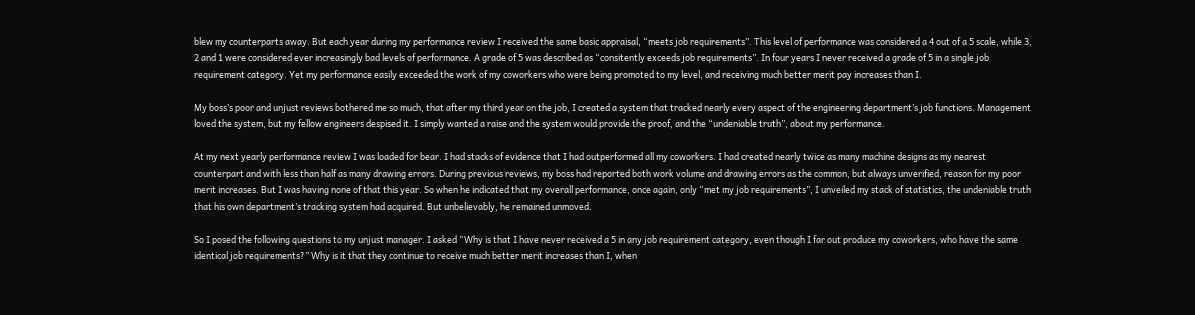blew my counterparts away. But each year during my performance review I received the same basic appraisal, “meets job requirements”. This level of performance was considered a 4 out of a 5 scale, while 3, 2 and 1 were considered ever increasingly bad levels of performance. A grade of 5 was described as “consitently exceeds job requirements”. In four years I never received a grade of 5 in a single job requirement category. Yet my performance easily exceeded the work of my coworkers who were being promoted to my level, and receiving much better merit pay increases than I.

My boss’s poor and unjust reviews bothered me so much, that after my third year on the job, I created a system that tracked nearly every aspect of the engineering department’s job functions. Management loved the system, but my fellow engineers despised it. I simply wanted a raise and the system would provide the proof, and the “undeniable truth”, about my performance.

At my next yearly performance review I was loaded for bear. I had stacks of evidence that I had outperformed all my coworkers. I had created nearly twice as many machine designs as my nearest counterpart and with less than half as many drawing errors. During previous reviews, my boss had reported both work volume and drawing errors as the common, but always unverified, reason for my poor merit increases. But I was having none of that this year. So when he indicated that my overall performance, once again, only “met my job requirements”, I unveiled my stack of statistics, the undeniable truth that his own department’s tracking system had acquired. But unbelievably, he remained unmoved.

So I posed the following questions to my unjust manager. I asked “Why is that I have never received a 5 in any job requirement category, even though I far out produce my coworkers, who have the same identical job requirements?” Why is it that they continue to receive much better merit increases than I, when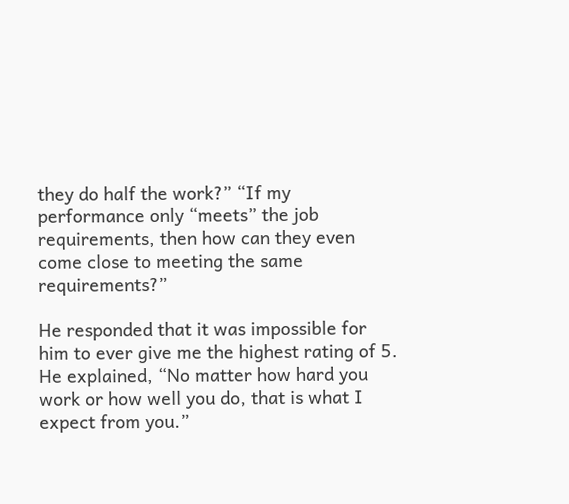they do half the work?” “If my performance only “meets” the job requirements, then how can they even come close to meeting the same requirements?”

He responded that it was impossible for him to ever give me the highest rating of 5. He explained, “No matter how hard you work or how well you do, that is what I expect from you.”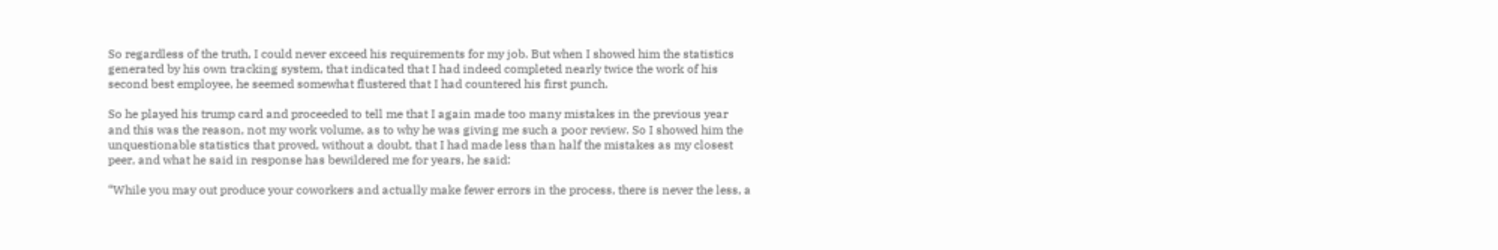So regardless of the truth, I could never exceed his requirements for my job. But when I showed him the statistics generated by his own tracking system, that indicated that I had indeed completed nearly twice the work of his second best employee, he seemed somewhat flustered that I had countered his first punch.

So he played his trump card and proceeded to tell me that I again made too many mistakes in the previous year and this was the reason, not my work volume, as to why he was giving me such a poor review. So I showed him the unquestionable statistics that proved, without a doubt, that I had made less than half the mistakes as my closest peer, and what he said in response has bewildered me for years, he said:

“While you may out produce your coworkers and actually make fewer errors in the process, there is never the less, a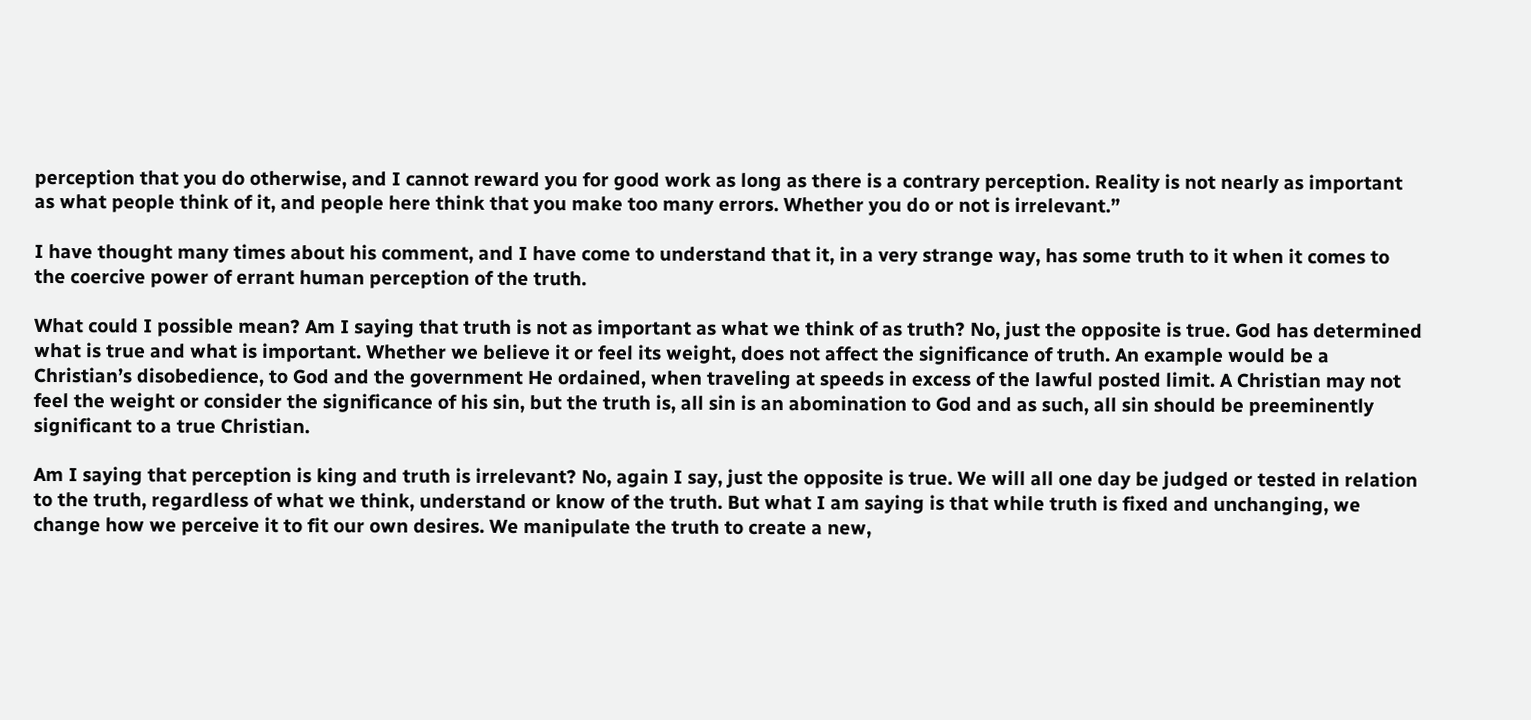perception that you do otherwise, and I cannot reward you for good work as long as there is a contrary perception. Reality is not nearly as important as what people think of it, and people here think that you make too many errors. Whether you do or not is irrelevant.”

I have thought many times about his comment, and I have come to understand that it, in a very strange way, has some truth to it when it comes to the coercive power of errant human perception of the truth.

What could I possible mean? Am I saying that truth is not as important as what we think of as truth? No, just the opposite is true. God has determined what is true and what is important. Whether we believe it or feel its weight, does not affect the significance of truth. An example would be a Christian’s disobedience, to God and the government He ordained, when traveling at speeds in excess of the lawful posted limit. A Christian may not feel the weight or consider the significance of his sin, but the truth is, all sin is an abomination to God and as such, all sin should be preeminently significant to a true Christian.

Am I saying that perception is king and truth is irrelevant? No, again I say, just the opposite is true. We will all one day be judged or tested in relation to the truth, regardless of what we think, understand or know of the truth. But what I am saying is that while truth is fixed and unchanging, we change how we perceive it to fit our own desires. We manipulate the truth to create a new,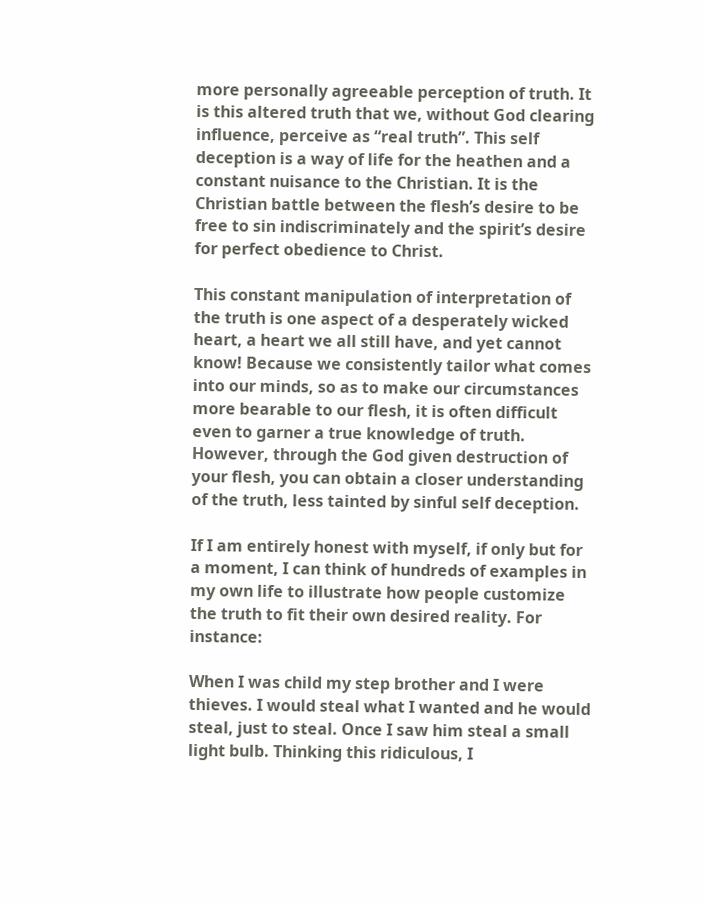more personally agreeable perception of truth. It is this altered truth that we, without God clearing influence, perceive as “real truth”. This self deception is a way of life for the heathen and a constant nuisance to the Christian. It is the Christian battle between the flesh’s desire to be free to sin indiscriminately and the spirit’s desire for perfect obedience to Christ.

This constant manipulation of interpretation of the truth is one aspect of a desperately wicked heart, a heart we all still have, and yet cannot know! Because we consistently tailor what comes into our minds, so as to make our circumstances more bearable to our flesh, it is often difficult even to garner a true knowledge of truth. However, through the God given destruction of your flesh, you can obtain a closer understanding of the truth, less tainted by sinful self deception.

If I am entirely honest with myself, if only but for a moment, I can think of hundreds of examples in my own life to illustrate how people customize the truth to fit their own desired reality. For instance:

When I was child my step brother and I were thieves. I would steal what I wanted and he would steal, just to steal. Once I saw him steal a small light bulb. Thinking this ridiculous, I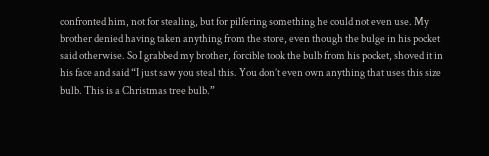confronted him, not for stealing, but for pilfering something he could not even use. My brother denied having taken anything from the store, even though the bulge in his pocket said otherwise. So I grabbed my brother, forcible took the bulb from his pocket, shoved it in his face and said “I just saw you steal this. You don’t even own anything that uses this size bulb. This is a Christmas tree bulb.”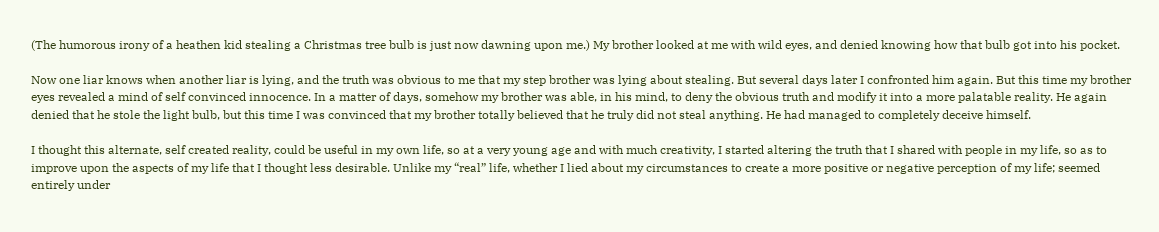(The humorous irony of a heathen kid stealing a Christmas tree bulb is just now dawning upon me.) My brother looked at me with wild eyes, and denied knowing how that bulb got into his pocket.

Now one liar knows when another liar is lying, and the truth was obvious to me that my step brother was lying about stealing. But several days later I confronted him again. But this time my brother eyes revealed a mind of self convinced innocence. In a matter of days, somehow my brother was able, in his mind, to deny the obvious truth and modify it into a more palatable reality. He again denied that he stole the light bulb, but this time I was convinced that my brother totally believed that he truly did not steal anything. He had managed to completely deceive himself.

I thought this alternate, self created reality, could be useful in my own life, so at a very young age and with much creativity, I started altering the truth that I shared with people in my life, so as to improve upon the aspects of my life that I thought less desirable. Unlike my “real” life, whether I lied about my circumstances to create a more positive or negative perception of my life; seemed entirely under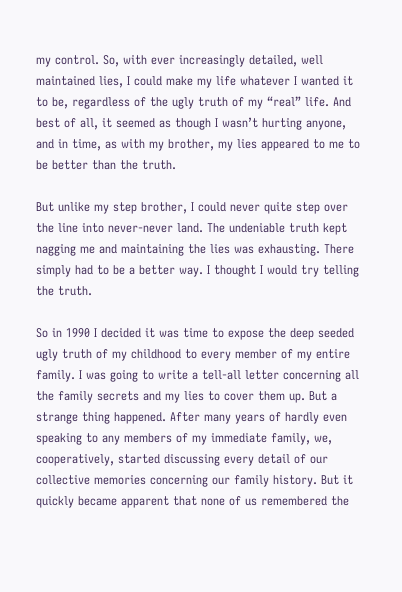my control. So, with ever increasingly detailed, well maintained lies, I could make my life whatever I wanted it to be, regardless of the ugly truth of my “real” life. And best of all, it seemed as though I wasn’t hurting anyone, and in time, as with my brother, my lies appeared to me to be better than the truth.

But unlike my step brother, I could never quite step over the line into never-never land. The undeniable truth kept nagging me and maintaining the lies was exhausting. There simply had to be a better way. I thought I would try telling the truth.

So in 1990 I decided it was time to expose the deep seeded ugly truth of my childhood to every member of my entire family. I was going to write a tell-all letter concerning all the family secrets and my lies to cover them up. But a strange thing happened. After many years of hardly even speaking to any members of my immediate family, we, cooperatively, started discussing every detail of our collective memories concerning our family history. But it quickly became apparent that none of us remembered the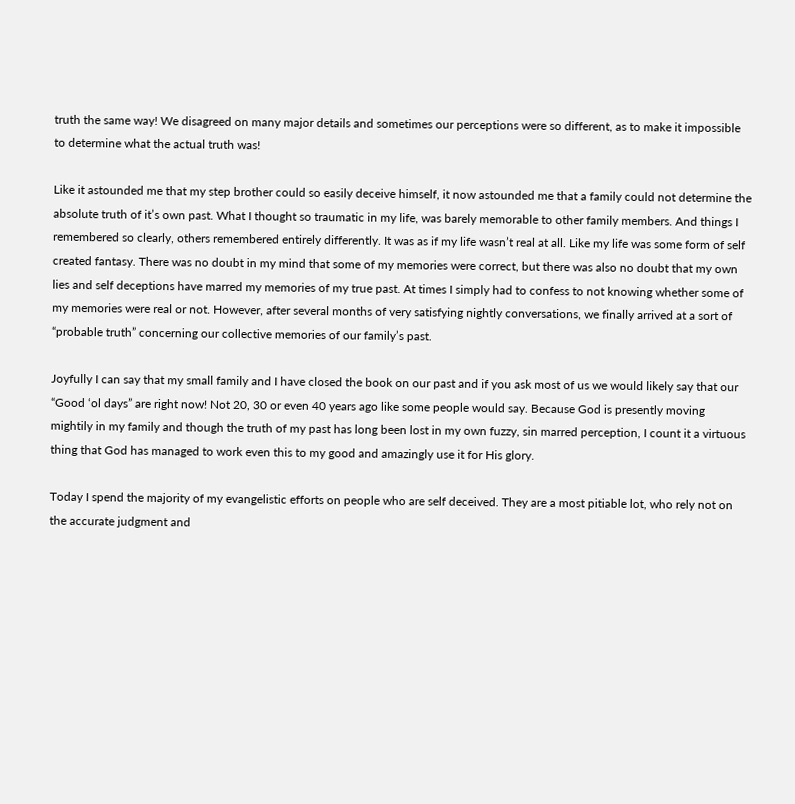truth the same way! We disagreed on many major details and sometimes our perceptions were so different, as to make it impossible to determine what the actual truth was!

Like it astounded me that my step brother could so easily deceive himself, it now astounded me that a family could not determine the absolute truth of it’s own past. What I thought so traumatic in my life, was barely memorable to other family members. And things I remembered so clearly, others remembered entirely differently. It was as if my life wasn’t real at all. Like my life was some form of self created fantasy. There was no doubt in my mind that some of my memories were correct, but there was also no doubt that my own lies and self deceptions have marred my memories of my true past. At times I simply had to confess to not knowing whether some of my memories were real or not. However, after several months of very satisfying nightly conversations, we finally arrived at a sort of “probable truth” concerning our collective memories of our family’s past.

Joyfully I can say that my small family and I have closed the book on our past and if you ask most of us we would likely say that our “Good ‘ol days” are right now! Not 20, 30 or even 40 years ago like some people would say. Because God is presently moving mightily in my family and though the truth of my past has long been lost in my own fuzzy, sin marred perception, I count it a virtuous thing that God has managed to work even this to my good and amazingly use it for His glory.

Today I spend the majority of my evangelistic efforts on people who are self deceived. They are a most pitiable lot, who rely not on the accurate judgment and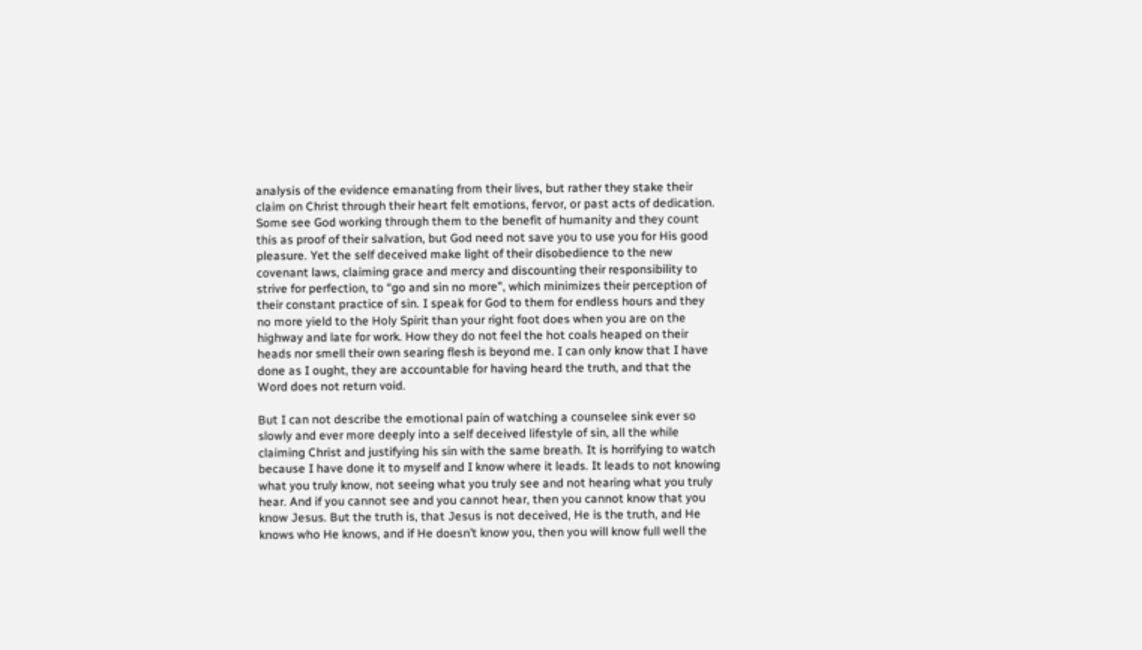analysis of the evidence emanating from their lives, but rather they stake their claim on Christ through their heart felt emotions, fervor, or past acts of dedication. Some see God working through them to the benefit of humanity and they count this as proof of their salvation, but God need not save you to use you for His good pleasure. Yet the self deceived make light of their disobedience to the new covenant laws, claiming grace and mercy and discounting their responsibility to strive for perfection, to “go and sin no more”, which minimizes their perception of their constant practice of sin. I speak for God to them for endless hours and they no more yield to the Holy Spirit than your right foot does when you are on the highway and late for work. How they do not feel the hot coals heaped on their heads nor smell their own searing flesh is beyond me. I can only know that I have done as I ought, they are accountable for having heard the truth, and that the Word does not return void.

But I can not describe the emotional pain of watching a counselee sink ever so slowly and ever more deeply into a self deceived lifestyle of sin, all the while claiming Christ and justifying his sin with the same breath. It is horrifying to watch because I have done it to myself and I know where it leads. It leads to not knowing what you truly know, not seeing what you truly see and not hearing what you truly hear. And if you cannot see and you cannot hear, then you cannot know that you know Jesus. But the truth is, that Jesus is not deceived, He is the truth, and He knows who He knows, and if He doesn’t know you, then you will know full well the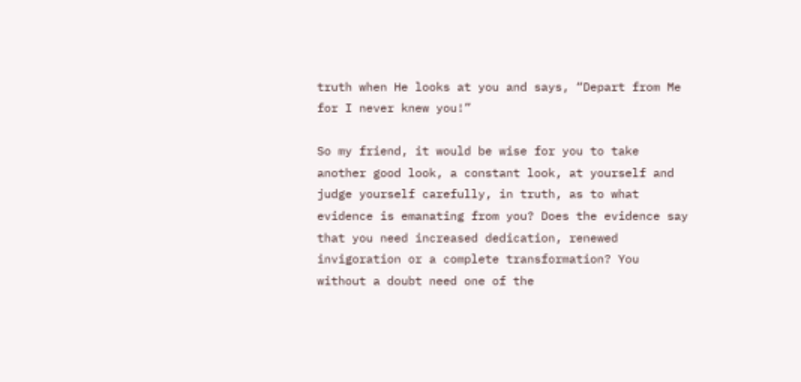truth when He looks at you and says, “Depart from Me for I never knew you!”

So my friend, it would be wise for you to take another good look, a constant look, at yourself and judge yourself carefully, in truth, as to what evidence is emanating from you? Does the evidence say that you need increased dedication, renewed invigoration or a complete transformation? You without a doubt need one of the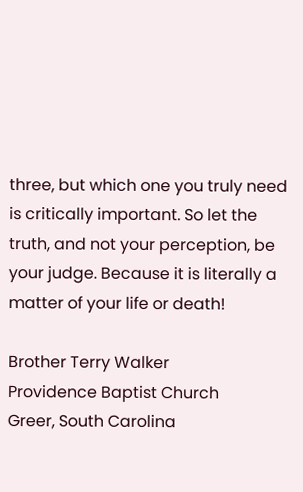three, but which one you truly need is critically important. So let the truth, and not your perception, be your judge. Because it is literally a matter of your life or death!

Brother Terry Walker
Providence Baptist Church
Greer, South Carolina